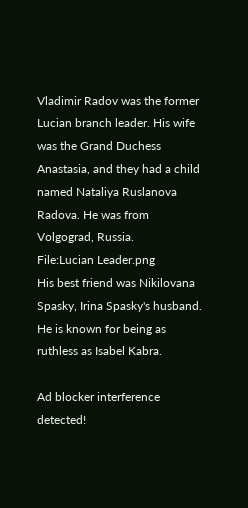Vladimir Radov was the former Lucian branch leader. His wife was the Grand Duchess Anastasia, and they had a child named Nataliya Ruslanova Radova. He was from Volgograd, Russia.
File:Lucian Leader.png
His best friend was Nikilovana Spasky, Irina Spasky's husband. He is known for being as ruthless as Isabel Kabra.

Ad blocker interference detected!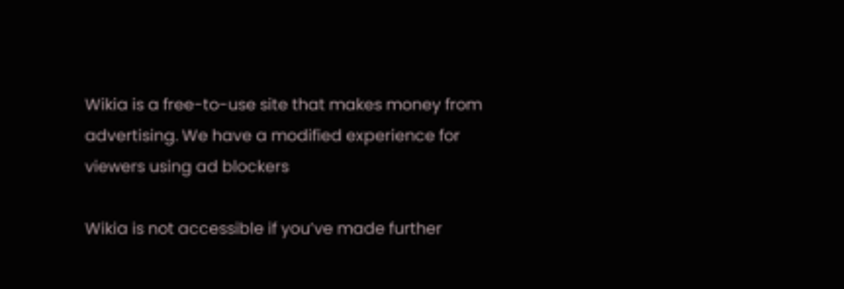Wikia is a free-to-use site that makes money from advertising. We have a modified experience for viewers using ad blockers

Wikia is not accessible if you’ve made further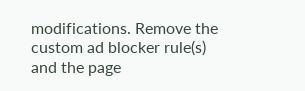modifications. Remove the custom ad blocker rule(s) and the page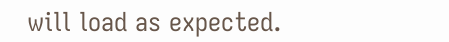will load as expected.